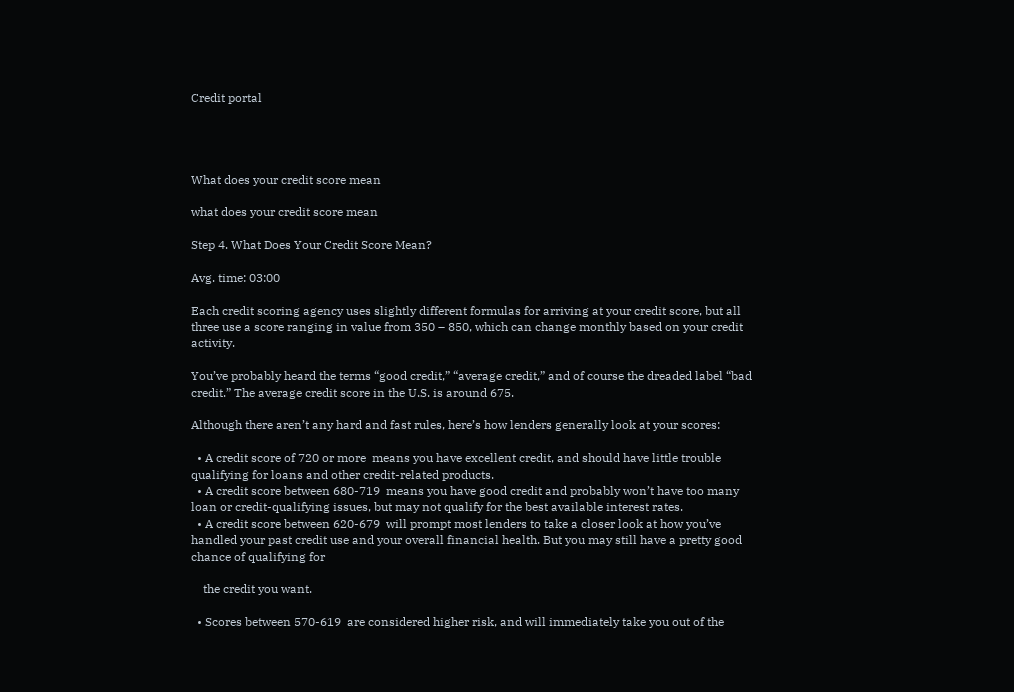Credit portal




What does your credit score mean

what does your credit score mean

Step 4. What Does Your Credit Score Mean?

Avg. time: 03:00

Each credit scoring agency uses slightly different formulas for arriving at your credit score, but all three use a score ranging in value from 350 – 850, which can change monthly based on your credit activity.

You’ve probably heard the terms “good credit,” “average credit,” and of course the dreaded label “bad credit.” The average credit score in the U.S. is around 675.

Although there aren’t any hard and fast rules, here’s how lenders generally look at your scores:

  • A credit score of 720 or more  means you have excellent credit, and should have little trouble qualifying for loans and other credit-related products.
  • A credit score between 680-719  means you have good credit and probably won’t have too many loan or credit-qualifying issues, but may not qualify for the best available interest rates.
  • A credit score between 620-679  will prompt most lenders to take a closer look at how you’ve handled your past credit use and your overall financial health. But you may still have a pretty good chance of qualifying for

    the credit you want.

  • Scores between 570-619  are considered higher risk, and will immediately take you out of the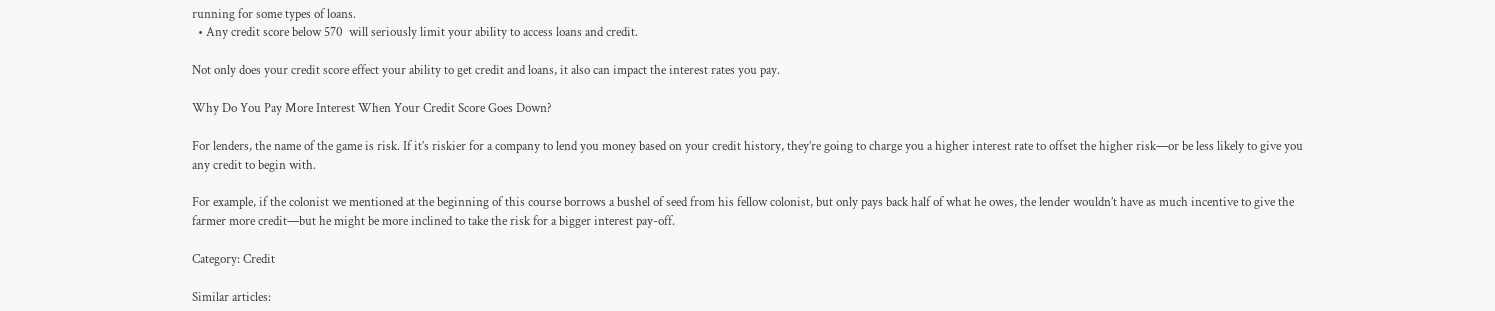running for some types of loans.
  • Any credit score below 570  will seriously limit your ability to access loans and credit.

Not only does your credit score effect your ability to get credit and loans, it also can impact the interest rates you pay.

Why Do You Pay More Interest When Your Credit Score Goes Down?

For lenders, the name of the game is risk. If it’s riskier for a company to lend you money based on your credit history, they’re going to charge you a higher interest rate to offset the higher risk—or be less likely to give you any credit to begin with.

For example, if the colonist we mentioned at the beginning of this course borrows a bushel of seed from his fellow colonist, but only pays back half of what he owes, the lender wouldn’t have as much incentive to give the farmer more credit—but he might be more inclined to take the risk for a bigger interest pay-off.

Category: Credit

Similar articles: